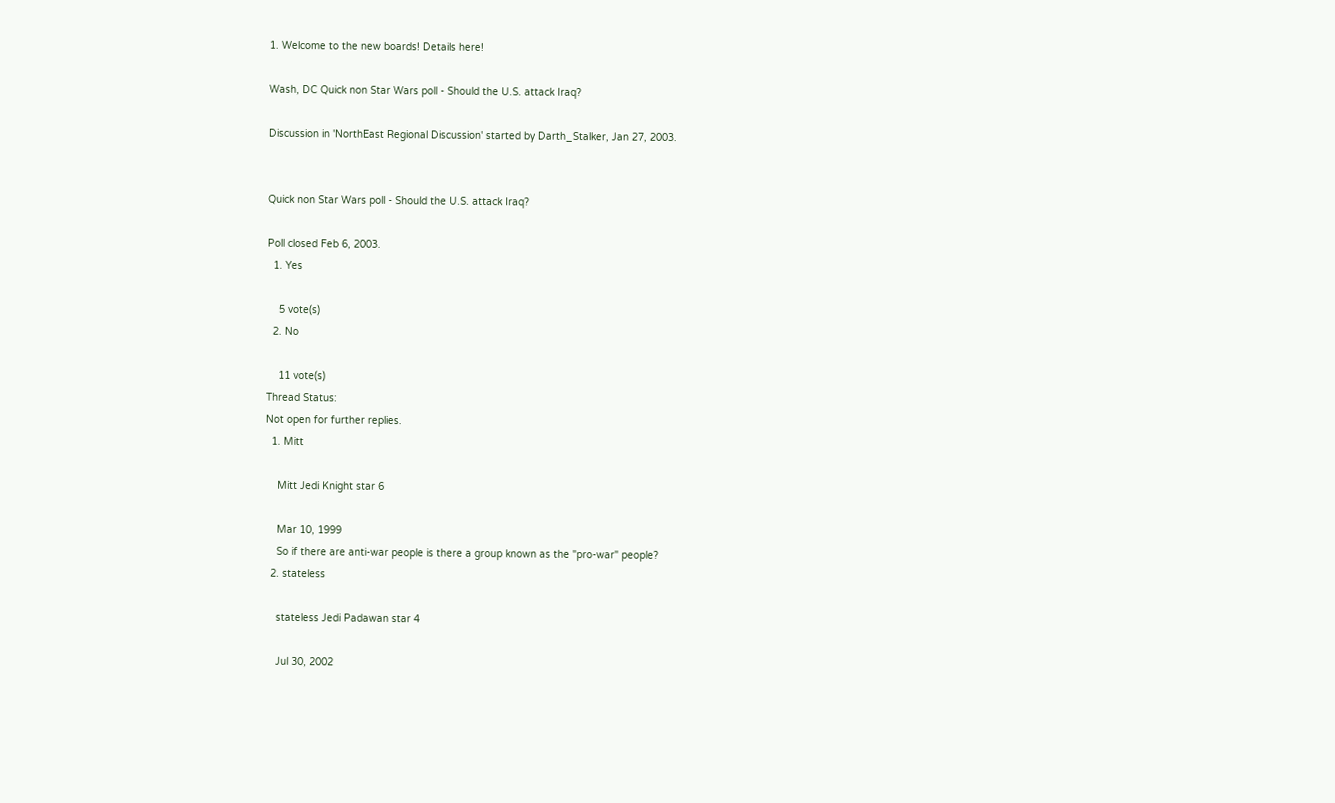1. Welcome to the new boards! Details here!

Wash, DC Quick non Star Wars poll - Should the U.S. attack Iraq?

Discussion in 'NorthEast Regional Discussion' started by Darth_Stalker, Jan 27, 2003.


Quick non Star Wars poll - Should the U.S. attack Iraq?

Poll closed Feb 6, 2003.
  1. Yes

    5 vote(s)
  2. No

    11 vote(s)
Thread Status:
Not open for further replies.
  1. Mitt

    Mitt Jedi Knight star 6

    Mar 10, 1999
    So if there are anti-war people is there a group known as the "pro-war" people?
  2. stateless

    stateless Jedi Padawan star 4

    Jul 30, 2002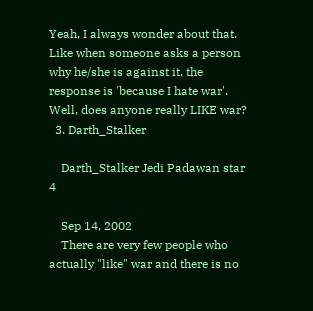Yeah, I always wonder about that. Like when someone asks a person why he/she is against it, the response is 'because I hate war'. Well, does anyone really LIKE war?
  3. Darth_Stalker

    Darth_Stalker Jedi Padawan star 4

    Sep 14, 2002
    There are very few people who actually "like" war and there is no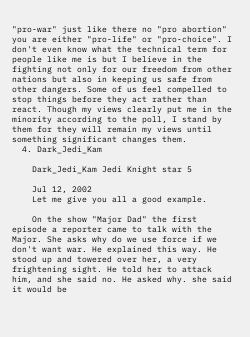"pro-war" just like there no "pro abortion" you are either "pro-life" or "pro-choice". I don't even know what the technical term for people like me is but I believe in the fighting not only for our freedom from other nations but also in keeping us safe from other dangers. Some of us feel compelled to stop things before they act rather than react. Though my views clearly put me in the minority according to the poll, I stand by them for they will remain my views until something significant changes them.
  4. Dark_Jedi_Kam

    Dark_Jedi_Kam Jedi Knight star 5

    Jul 12, 2002
    Let me give you all a good example.

    On the show "Major Dad" the first episode a reporter came to talk with the Major. She asks why do we use force if we don't want war. He explained this way. He stood up and towered over her, a very frightening sight. He told her to attack him, and she said no. He asked why. she said it would be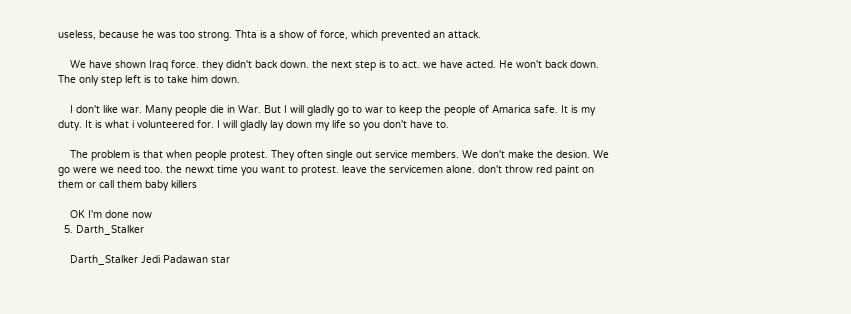useless, because he was too strong. Thta is a show of force, which prevented an attack.

    We have shown Iraq force. they didn't back down. the next step is to act. we have acted. He won't back down. The only step left is to take him down.

    I don't like war. Many people die in War. But I will gladly go to war to keep the people of Amarica safe. It is my duty. It is what i volunteered for. I will gladly lay down my life so you don't have to.

    The problem is that when people protest. They often single out service members. We don't make the desion. We go were we need too. the newxt time you want to protest. leave the servicemen alone. don't throw red paint on them or call them baby killers

    OK I'm done now
  5. Darth_Stalker

    Darth_Stalker Jedi Padawan star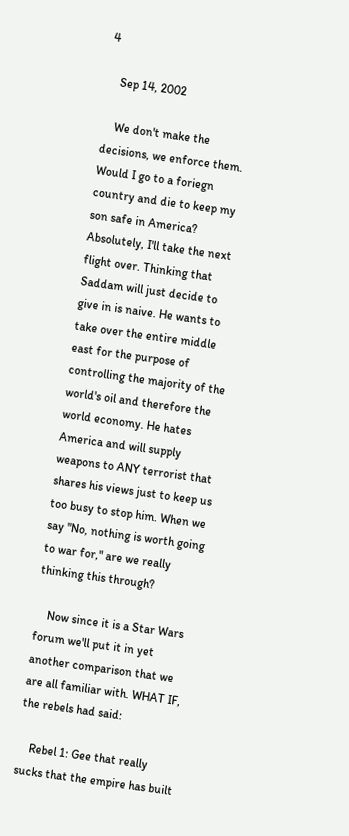4

    Sep 14, 2002

    We don't make the decisions, we enforce them. Would I go to a foriegn country and die to keep my son safe in America? Absolutely, I'll take the next flight over. Thinking that Saddam will just decide to give in is naive. He wants to take over the entire middle east for the purpose of controlling the majority of the world's oil and therefore the world economy. He hates America and will supply weapons to ANY terrorist that shares his views just to keep us too busy to stop him. When we say "No, nothing is worth going to war for," are we really thinking this through?

    Now since it is a Star Wars forum we'll put it in yet another comparison that we are all familiar with. WHAT IF, the rebels had said:

    Rebel 1: Gee that really sucks that the empire has built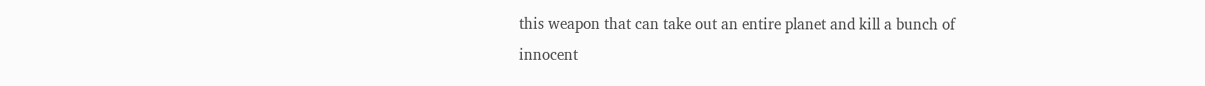this weapon that can take out an entire planet and kill a bunch of innocent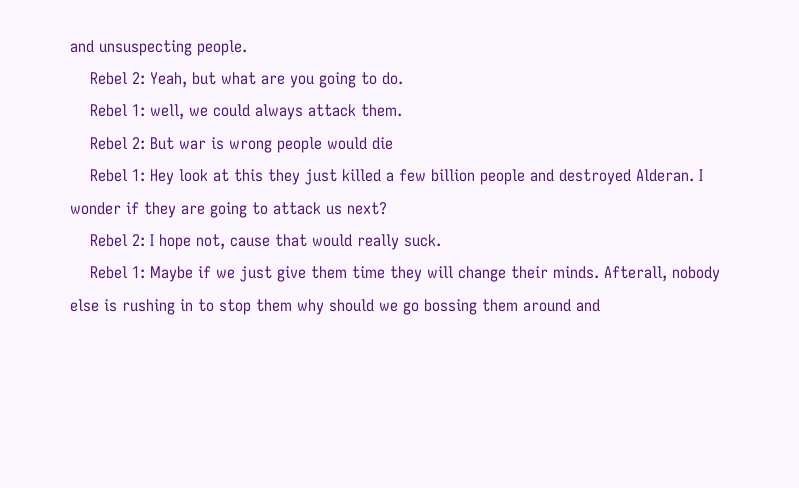and unsuspecting people.
    Rebel 2: Yeah, but what are you going to do.
    Rebel 1: well, we could always attack them.
    Rebel 2: But war is wrong people would die
    Rebel 1: Hey look at this they just killed a few billion people and destroyed Alderan. I wonder if they are going to attack us next?
    Rebel 2: I hope not, cause that would really suck.
    Rebel 1: Maybe if we just give them time they will change their minds. Afterall, nobody else is rushing in to stop them why should we go bossing them around and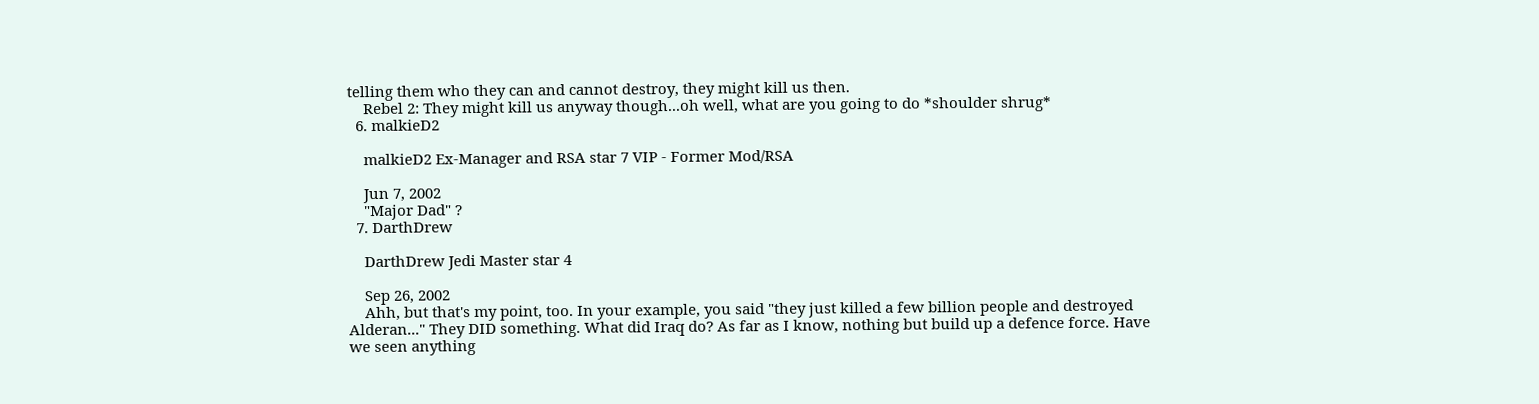telling them who they can and cannot destroy, they might kill us then.
    Rebel 2: They might kill us anyway though...oh well, what are you going to do *shoulder shrug*
  6. malkieD2

    malkieD2 Ex-Manager and RSA star 7 VIP - Former Mod/RSA

    Jun 7, 2002
    "Major Dad" ?
  7. DarthDrew

    DarthDrew Jedi Master star 4

    Sep 26, 2002
    Ahh, but that's my point, too. In your example, you said "they just killed a few billion people and destroyed Alderan..." They DID something. What did Iraq do? As far as I know, nothing but build up a defence force. Have we seen anything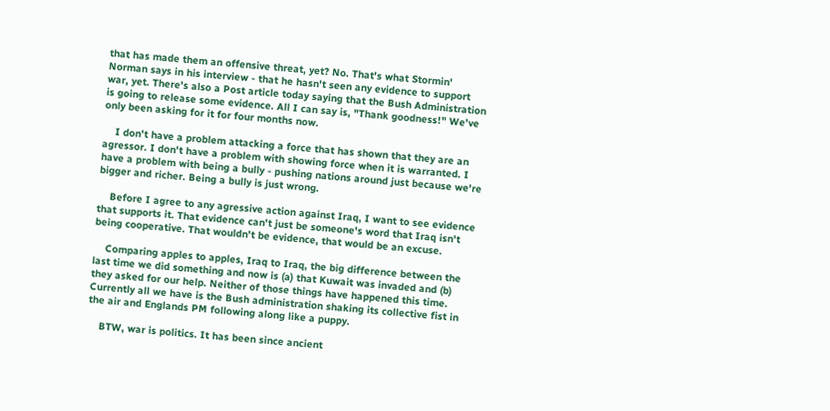that has made them an offensive threat, yet? No. That's what Stormin' Norman says in his interview - that he hasn't seen any evidence to support war, yet. There's also a Post article today saying that the Bush Administration is going to release some evidence. All I can say is, "Thank goodness!" We've only been asking for it for four months now.

    I don't have a problem attacking a force that has shown that they are an agressor. I don't have a problem with showing force when it is warranted. I have a problem with being a bully - pushing nations around just because we're bigger and richer. Being a bully is just wrong.

    Before I agree to any agressive action against Iraq, I want to see evidence that supports it. That evidence can't just be someone's word that Iraq isn't being cooperative. That wouldn't be evidence, that would be an excuse.

    Comparing apples to apples, Iraq to Iraq, the big difference between the last time we did something and now is (a) that Kuwait was invaded and (b) they asked for our help. Neither of those things have happened this time. Currently all we have is the Bush administration shaking its collective fist in the air and Englands PM following along like a puppy.

    BTW, war is politics. It has been since ancient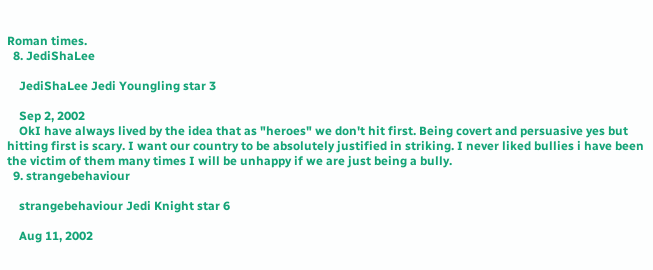Roman times.
  8. JediShaLee

    JediShaLee Jedi Youngling star 3

    Sep 2, 2002
    OkI have always lived by the idea that as "heroes" we don't hit first. Being covert and persuasive yes but hitting first is scary. I want our country to be absolutely justified in striking. I never liked bullies i have been the victim of them many times I will be unhappy if we are just being a bully.
  9. strangebehaviour

    strangebehaviour Jedi Knight star 6

    Aug 11, 2002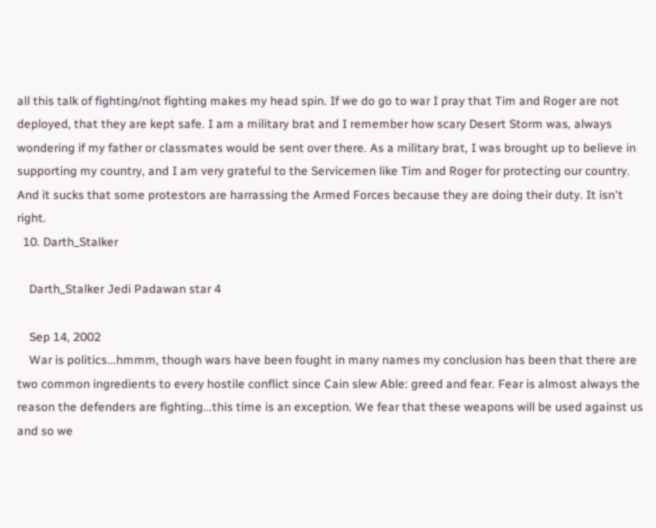all this talk of fighting/not fighting makes my head spin. If we do go to war I pray that Tim and Roger are not deployed, that they are kept safe. I am a military brat and I remember how scary Desert Storm was, always wondering if my father or classmates would be sent over there. As a military brat, I was brought up to believe in supporting my country, and I am very grateful to the Servicemen like Tim and Roger for protecting our country. And it sucks that some protestors are harrassing the Armed Forces because they are doing their duty. It isn't right.
  10. Darth_Stalker

    Darth_Stalker Jedi Padawan star 4

    Sep 14, 2002
    War is politics...hmmm, though wars have been fought in many names my conclusion has been that there are two common ingredients to every hostile conflict since Cain slew Able: greed and fear. Fear is almost always the reason the defenders are fighting...this time is an exception. We fear that these weapons will be used against us and so we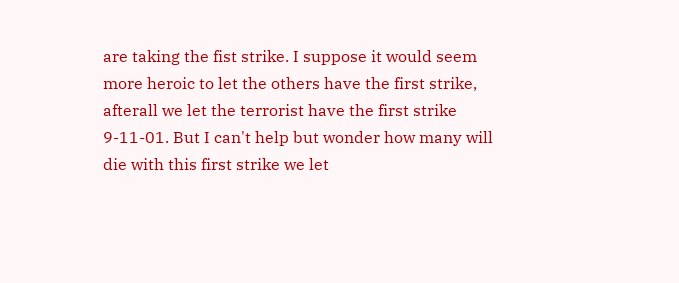are taking the fist strike. I suppose it would seem more heroic to let the others have the first strike, afterall we let the terrorist have the first strike 9-11-01. But I can't help but wonder how many will die with this first strike we let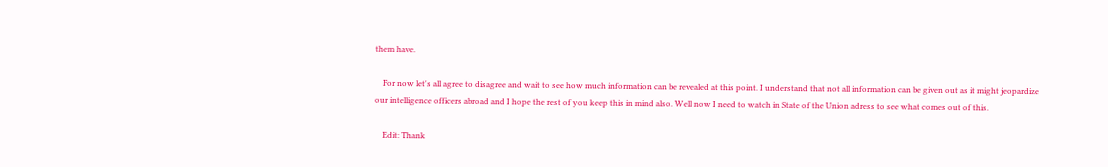them have.

    For now let's all agree to disagree and wait to see how much information can be revealed at this point. I understand that not all information can be given out as it might jeopardize our intelligence officers abroad and I hope the rest of you keep this in mind also. Well now I need to watch in State of the Union adress to see what comes out of this.

    Edit: Thank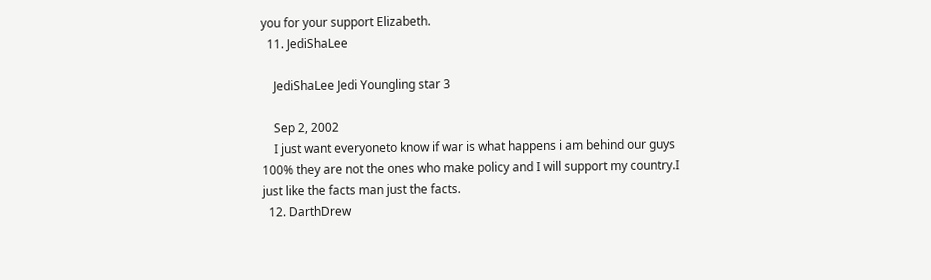you for your support Elizabeth.
  11. JediShaLee

    JediShaLee Jedi Youngling star 3

    Sep 2, 2002
    I just want everyoneto know if war is what happens i am behind our guys 100% they are not the ones who make policy and I will support my country.I just like the facts man just the facts.
  12. DarthDrew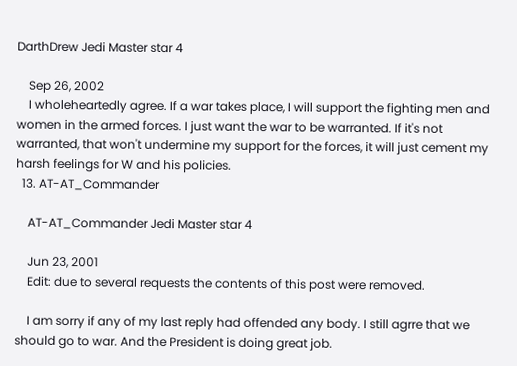DarthDrew Jedi Master star 4

    Sep 26, 2002
    I wholeheartedly agree. If a war takes place, I will support the fighting men and women in the armed forces. I just want the war to be warranted. If it's not warranted, that won't undermine my support for the forces, it will just cement my harsh feelings for W and his policies.
  13. AT-AT_Commander

    AT-AT_Commander Jedi Master star 4

    Jun 23, 2001
    Edit: due to several requests the contents of this post were removed.

    I am sorry if any of my last reply had offended any body. I still agrre that we should go to war. And the President is doing great job.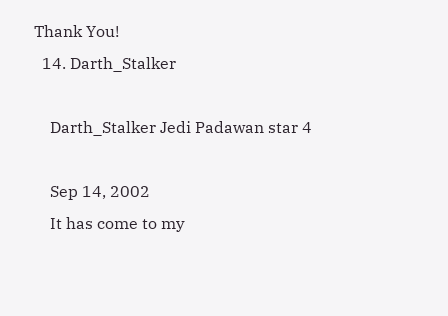Thank You!
  14. Darth_Stalker

    Darth_Stalker Jedi Padawan star 4

    Sep 14, 2002
    It has come to my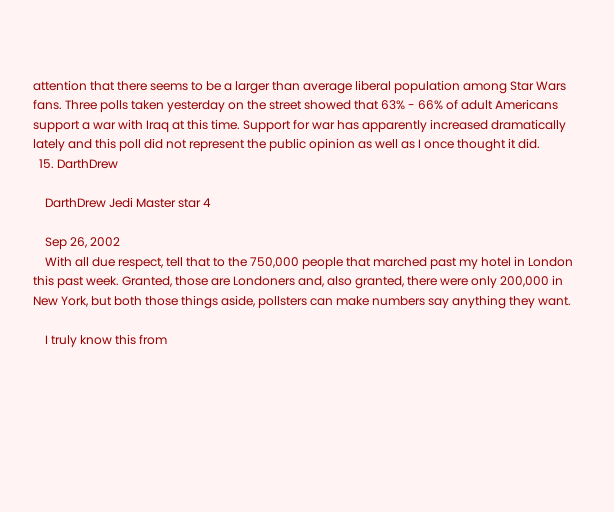attention that there seems to be a larger than average liberal population among Star Wars fans. Three polls taken yesterday on the street showed that 63% - 66% of adult Americans support a war with Iraq at this time. Support for war has apparently increased dramatically lately and this poll did not represent the public opinion as well as I once thought it did.
  15. DarthDrew

    DarthDrew Jedi Master star 4

    Sep 26, 2002
    With all due respect, tell that to the 750,000 people that marched past my hotel in London this past week. Granted, those are Londoners and, also granted, there were only 200,000 in New York, but both those things aside, pollsters can make numbers say anything they want.

    I truly know this from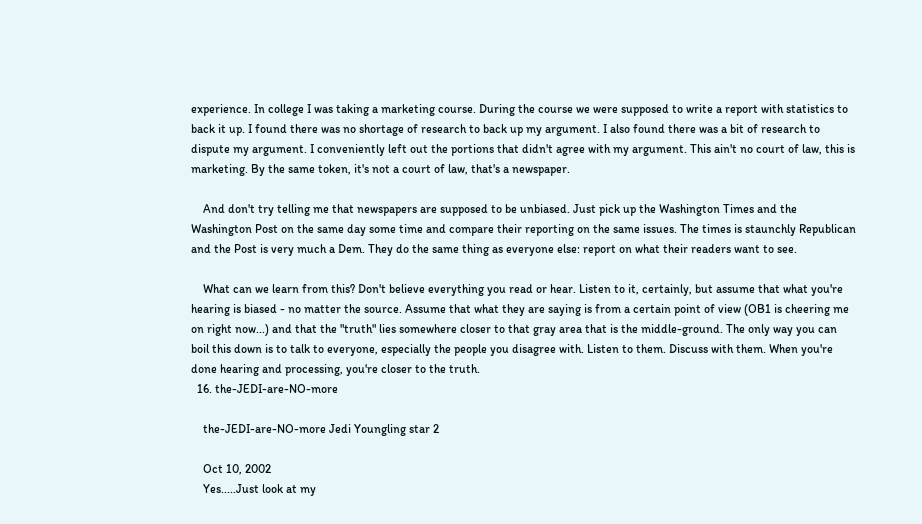experience. In college I was taking a marketing course. During the course we were supposed to write a report with statistics to back it up. I found there was no shortage of research to back up my argument. I also found there was a bit of research to dispute my argument. I conveniently left out the portions that didn't agree with my argument. This ain't no court of law, this is marketing. By the same token, it's not a court of law, that's a newspaper.

    And don't try telling me that newspapers are supposed to be unbiased. Just pick up the Washington Times and the Washington Post on the same day some time and compare their reporting on the same issues. The times is staunchly Republican and the Post is very much a Dem. They do the same thing as everyone else: report on what their readers want to see.

    What can we learn from this? Don't believe everything you read or hear. Listen to it, certainly, but assume that what you're hearing is biased - no matter the source. Assume that what they are saying is from a certain point of view (OB1 is cheering me on right now...) and that the "truth" lies somewhere closer to that gray area that is the middle-ground. The only way you can boil this down is to talk to everyone, especially the people you disagree with. Listen to them. Discuss with them. When you're done hearing and processing, you're closer to the truth.
  16. the-JEDI-are-NO-more

    the-JEDI-are-NO-more Jedi Youngling star 2

    Oct 10, 2002
    Yes.....Just look at my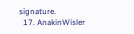signature.
  17. AnakinWisler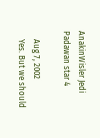AnakinWisler Jedi Padawan star 4

    Aug 7, 2002
    Yes. But we should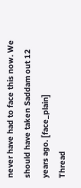never have had to face this now. We should have taken Saddam out 12 years ago. [face_plain]
Thread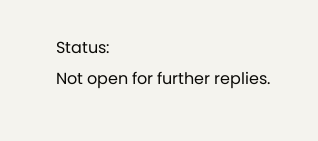Status:
Not open for further replies.